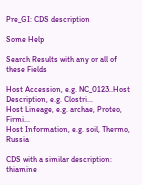Pre_GI: CDS description

Some Help

Search Results with any or all of these Fields

Host Accession, e.g. NC_0123..Host Description, e.g. Clostri...
Host Lineage, e.g. archae, Proteo, Firmi...
Host Information, e.g. soil, Thermo, Russia

CDS with a similar description: thiamine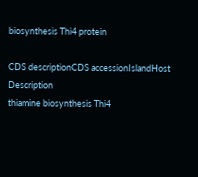biosynthesis Thi4 protein

CDS descriptionCDS accessionIslandHost Description
thiamine biosynthesis Thi4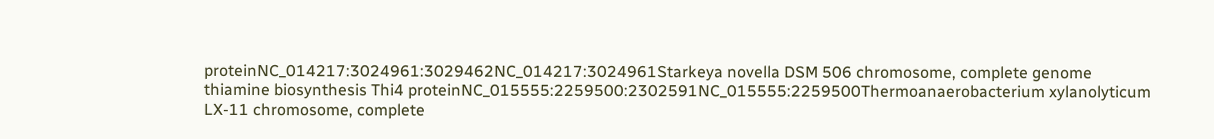proteinNC_014217:3024961:3029462NC_014217:3024961Starkeya novella DSM 506 chromosome, complete genome
thiamine biosynthesis Thi4 proteinNC_015555:2259500:2302591NC_015555:2259500Thermoanaerobacterium xylanolyticum LX-11 chromosome, complete